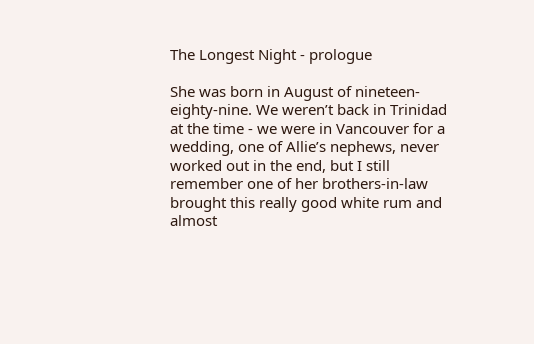The Longest Night - prologue

She was born in August of nineteen-eighty-nine. We weren’t back in Trinidad at the time - we were in Vancouver for a wedding, one of Allie’s nephews, never worked out in the end, but I still remember one of her brothers-in-law brought this really good white rum and almost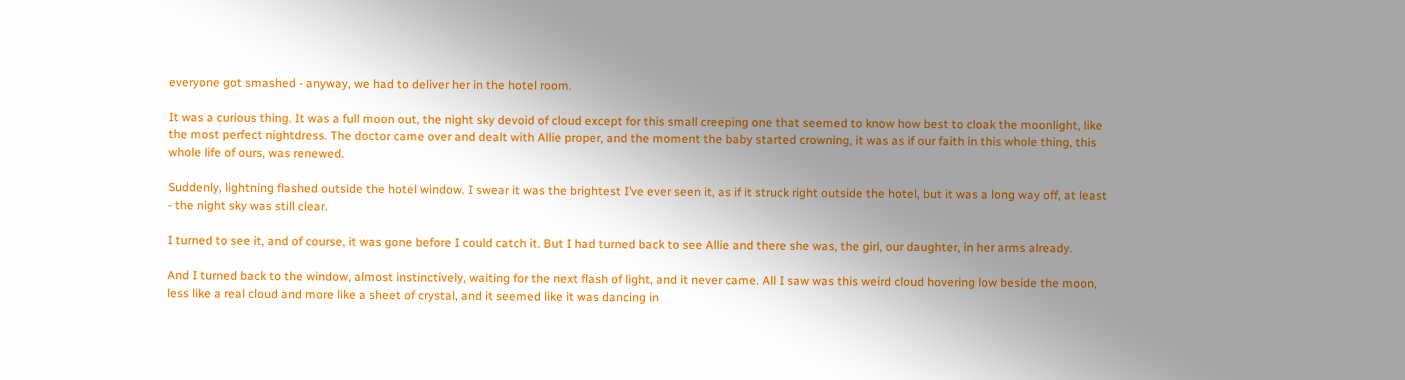everyone got smashed - anyway, we had to deliver her in the hotel room.

It was a curious thing. It was a full moon out, the night sky devoid of cloud except for this small creeping one that seemed to know how best to cloak the moonlight, like the most perfect nightdress. The doctor came over and dealt with Allie proper, and the moment the baby started crowning, it was as if our faith in this whole thing, this whole life of ours, was renewed.

Suddenly, lightning flashed outside the hotel window. I swear it was the brightest I’ve ever seen it, as if it struck right outside the hotel, but it was a long way off, at least - the night sky was still clear.

I turned to see it, and of course, it was gone before I could catch it. But I had turned back to see Allie and there she was, the girl, our daughter, in her arms already.

And I turned back to the window, almost instinctively, waiting for the next flash of light, and it never came. All I saw was this weird cloud hovering low beside the moon, less like a real cloud and more like a sheet of crystal, and it seemed like it was dancing in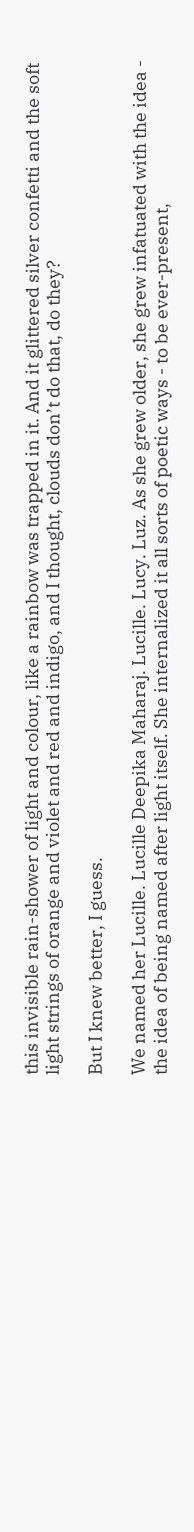this invisible rain-shower of light and colour, like a rainbow was trapped in it. And it glittered silver confetti and the soft light strings of orange and violet and red and indigo, and I thought, clouds don’t do that, do they?

But I knew better, I guess.

We named her Lucille. Lucille Deepika Maharaj. Lucille. Lucy. Luz. As she grew older, she grew infatuated with the idea - the idea of being named after light itself. She internalized it all sorts of poetic ways - to be ever-present,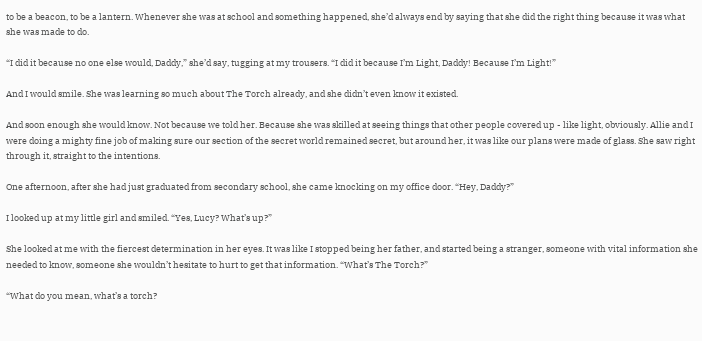to be a beacon, to be a lantern. Whenever she was at school and something happened, she’d always end by saying that she did the right thing because it was what she was made to do.

“I did it because no one else would, Daddy,” she’d say, tugging at my trousers. “I did it because I’m Light, Daddy! Because I’m Light!”

And I would smile. She was learning so much about The Torch already, and she didn’t even know it existed.

And soon enough she would know. Not because we told her. Because she was skilled at seeing things that other people covered up - like light, obviously. Allie and I were doing a mighty fine job of making sure our section of the secret world remained secret, but around her, it was like our plans were made of glass. She saw right through it, straight to the intentions.

One afternoon, after she had just graduated from secondary school, she came knocking on my office door. “Hey, Daddy?”

I looked up at my little girl and smiled. “Yes, Lucy? What’s up?”

She looked at me with the fiercest determination in her eyes. It was like I stopped being her father, and started being a stranger, someone with vital information she needed to know, someone she wouldn’t hesitate to hurt to get that information. “What’s The Torch?”

“What do you mean, what’s a torch?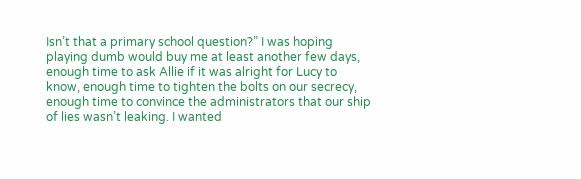Isn’t that a primary school question?” I was hoping playing dumb would buy me at least another few days, enough time to ask Allie if it was alright for Lucy to know, enough time to tighten the bolts on our secrecy, enough time to convince the administrators that our ship of lies wasn’t leaking. I wanted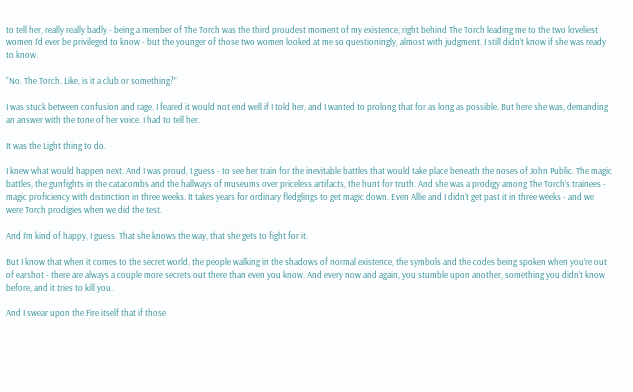to tell her, really really badly - being a member of The Torch was the third proudest moment of my existence, right behind The Torch leading me to the two loveliest women I’d ever be privileged to know - but the younger of those two women looked at me so questioningly, almost with judgment. I still didn’t know if she was ready to know.

“No. The Torch. Like, is it a club or something?”

I was stuck between confusion and rage. I feared it would not end well if I told her, and I wanted to prolong that for as long as possible. But here she was, demanding an answer with the tone of her voice. I had to tell her.

It was the Light thing to do.

I knew what would happen next. And I was proud, I guess - to see her train for the inevitable battles that would take place beneath the noses of John Public. The magic battles, the gunfights in the catacombs and the hallways of museums over priceless artifacts, the hunt for truth. And she was a prodigy among The Torch’s trainees - magic proficiency with distinction in three weeks. It takes years for ordinary fledglings to get magic down. Even Allie and I didn’t get past it in three weeks - and we were Torch prodigies when we did the test.

And I’m kind of happy, I guess. That she knows the way, that she gets to fight for it.

But I know that when it comes to the secret world, the people walking in the shadows of normal existence, the symbols and the codes being spoken when you’re out of earshot - there are always a couple more secrets out there than even you know. And every now and again, you stumble upon another, something you didn’t know before, and it tries to kill you.

And I swear upon the Fire itself that if those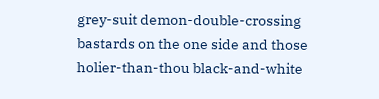grey-suit demon-double-crossing bastards on the one side and those holier-than-thou black-and-white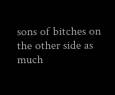sons of bitches on the other side as much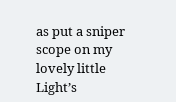as put a sniper scope on my lovely little Light’s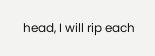head, I will rip each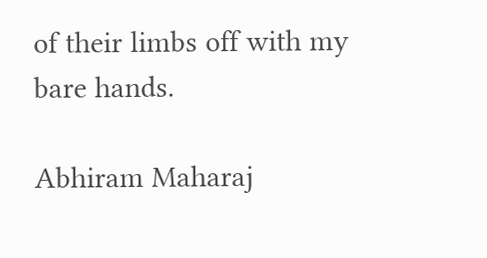of their limbs off with my bare hands.

Abhiram Maharaj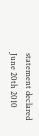statement declared June 20th 2010